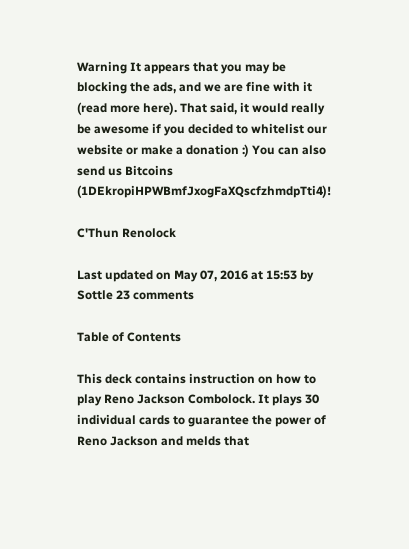Warning It appears that you may be blocking the ads, and we are fine with it (read more here). That said, it would really be awesome if you decided to whitelist our website or make a donation :) You can also send us Bitcoins (1DEkropiHPWBmfJxogFaXQscfzhmdpTti4)!

C'Thun Renolock

Last updated on May 07, 2016 at 15:53 by Sottle 23 comments

Table of Contents

This deck contains instruction on how to play Reno Jackson Combolock. It plays 30 individual cards to guarantee the power of Reno Jackson and melds that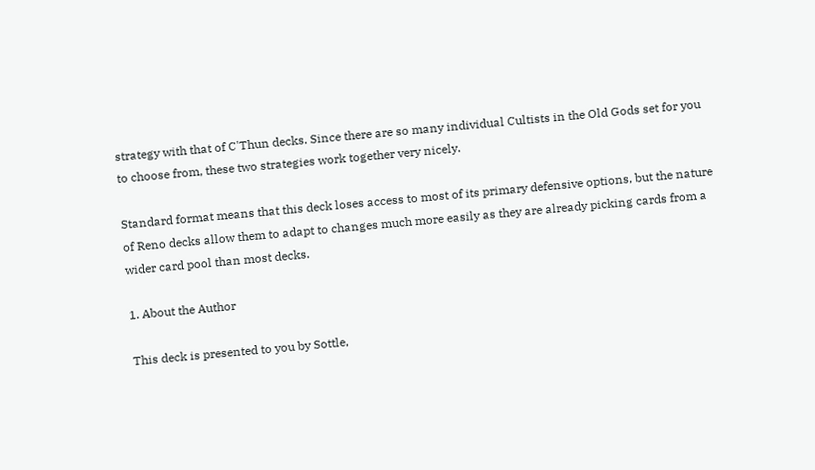strategy with that of C'Thun decks. Since there are so many individual Cultists in the Old Gods set for you to choose from, these two strategies work together very nicely.

Standard format means that this deck loses access to most of its primary defensive options, but the nature of Reno decks allow them to adapt to changes much more easily as they are already picking cards from a wider card pool than most decks.

1. About the Author

This deck is presented to you by Sottle,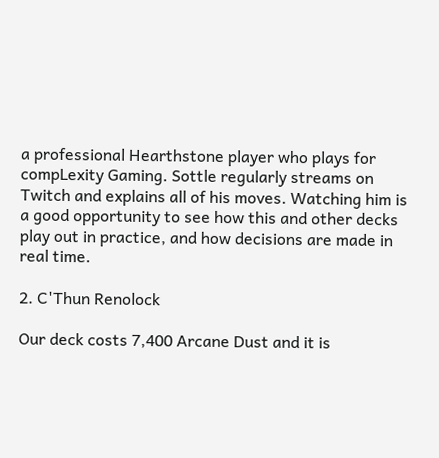a professional Hearthstone player who plays for compLexity Gaming. Sottle regularly streams on Twitch and explains all of his moves. Watching him is a good opportunity to see how this and other decks play out in practice, and how decisions are made in real time.

2. C'Thun Renolock

Our deck costs 7,400 Arcane Dust and it is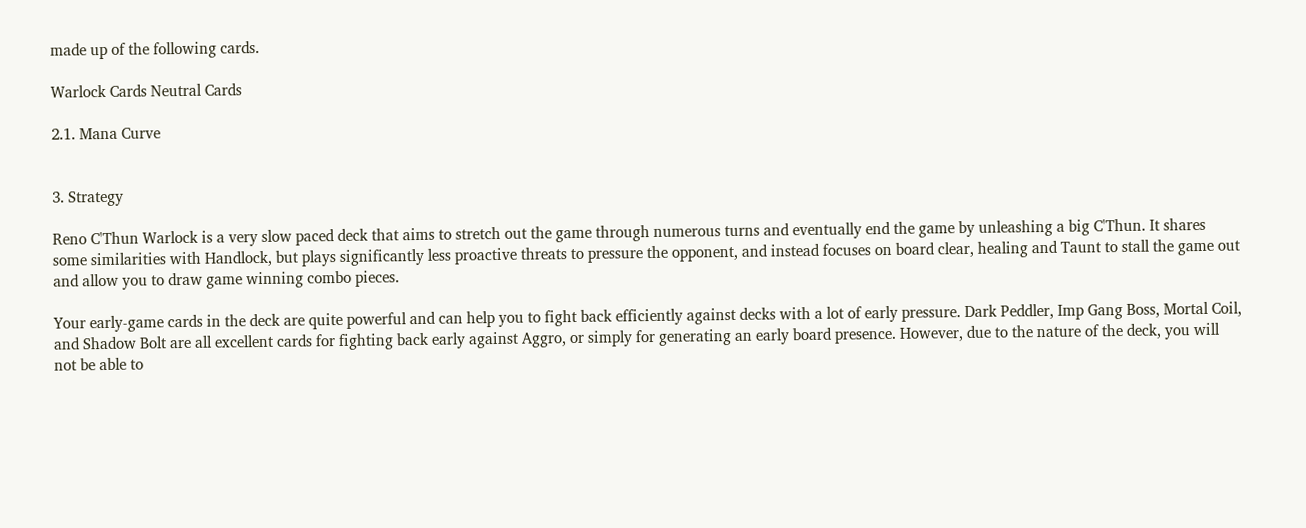made up of the following cards.

Warlock Cards Neutral Cards

2.1. Mana Curve


3. Strategy

Reno C'Thun Warlock is a very slow paced deck that aims to stretch out the game through numerous turns and eventually end the game by unleashing a big C'Thun. It shares some similarities with Handlock, but plays significantly less proactive threats to pressure the opponent, and instead focuses on board clear, healing and Taunt to stall the game out and allow you to draw game winning combo pieces.

Your early-game cards in the deck are quite powerful and can help you to fight back efficiently against decks with a lot of early pressure. Dark Peddler, Imp Gang Boss, Mortal Coil, and Shadow Bolt are all excellent cards for fighting back early against Aggro, or simply for generating an early board presence. However, due to the nature of the deck, you will not be able to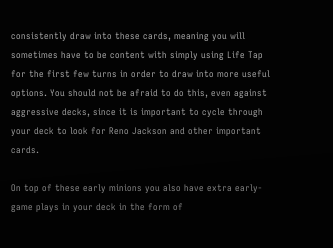consistently draw into these cards, meaning you will sometimes have to be content with simply using Life Tap for the first few turns in order to draw into more useful options. You should not be afraid to do this, even against aggressive decks, since it is important to cycle through your deck to look for Reno Jackson and other important cards.

On top of these early minions you also have extra early-game plays in your deck in the form of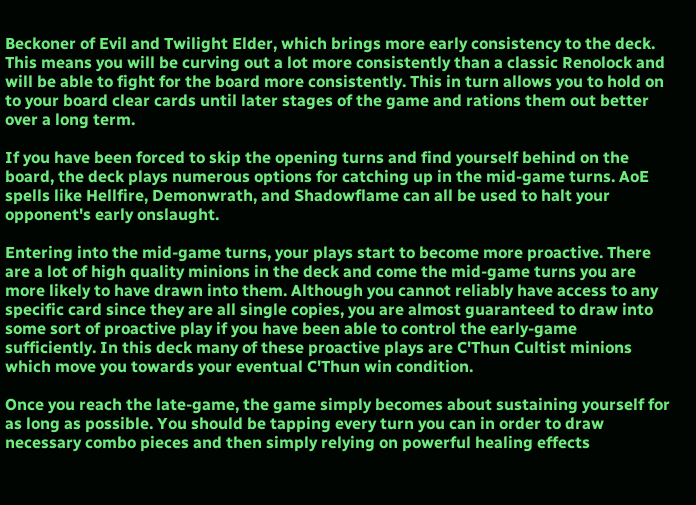Beckoner of Evil and Twilight Elder, which brings more early consistency to the deck. This means you will be curving out a lot more consistently than a classic Renolock and will be able to fight for the board more consistently. This in turn allows you to hold on to your board clear cards until later stages of the game and rations them out better over a long term.

If you have been forced to skip the opening turns and find yourself behind on the board, the deck plays numerous options for catching up in the mid-game turns. AoE spells like Hellfire, Demonwrath, and Shadowflame can all be used to halt your opponent's early onslaught.

Entering into the mid-game turns, your plays start to become more proactive. There are a lot of high quality minions in the deck and come the mid-game turns you are more likely to have drawn into them. Although you cannot reliably have access to any specific card since they are all single copies, you are almost guaranteed to draw into some sort of proactive play if you have been able to control the early-game sufficiently. In this deck many of these proactive plays are C'Thun Cultist minions which move you towards your eventual C'Thun win condition.

Once you reach the late-game, the game simply becomes about sustaining yourself for as long as possible. You should be tapping every turn you can in order to draw necessary combo pieces and then simply relying on powerful healing effects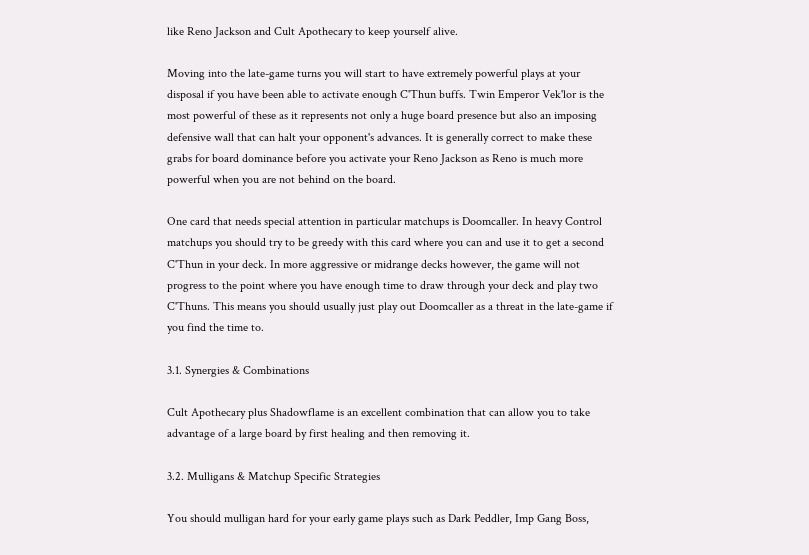like Reno Jackson and Cult Apothecary to keep yourself alive.

Moving into the late-game turns you will start to have extremely powerful plays at your disposal if you have been able to activate enough C'Thun buffs. Twin Emperor Vek'lor is the most powerful of these as it represents not only a huge board presence but also an imposing defensive wall that can halt your opponent's advances. It is generally correct to make these grabs for board dominance before you activate your Reno Jackson as Reno is much more powerful when you are not behind on the board.

One card that needs special attention in particular matchups is Doomcaller. In heavy Control matchups you should try to be greedy with this card where you can and use it to get a second C'Thun in your deck. In more aggressive or midrange decks however, the game will not progress to the point where you have enough time to draw through your deck and play two C'Thuns. This means you should usually just play out Doomcaller as a threat in the late-game if you find the time to.

3.1. Synergies & Combinations

Cult Apothecary plus Shadowflame is an excellent combination that can allow you to take advantage of a large board by first healing and then removing it.

3.2. Mulligans & Matchup Specific Strategies

You should mulligan hard for your early game plays such as Dark Peddler, Imp Gang Boss,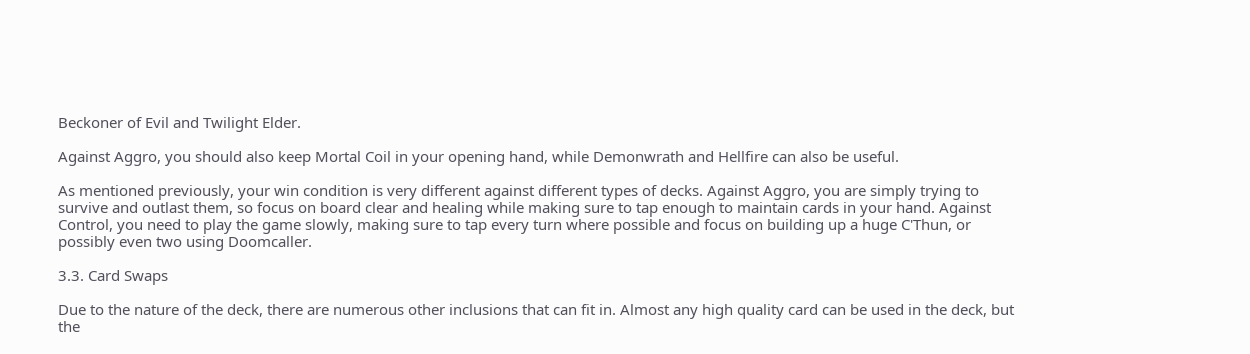Beckoner of Evil and Twilight Elder.

Against Aggro, you should also keep Mortal Coil in your opening hand, while Demonwrath and Hellfire can also be useful.

As mentioned previously, your win condition is very different against different types of decks. Against Aggro, you are simply trying to survive and outlast them, so focus on board clear and healing while making sure to tap enough to maintain cards in your hand. Against Control, you need to play the game slowly, making sure to tap every turn where possible and focus on building up a huge C'Thun, or possibly even two using Doomcaller.

3.3. Card Swaps

Due to the nature of the deck, there are numerous other inclusions that can fit in. Almost any high quality card can be used in the deck, but the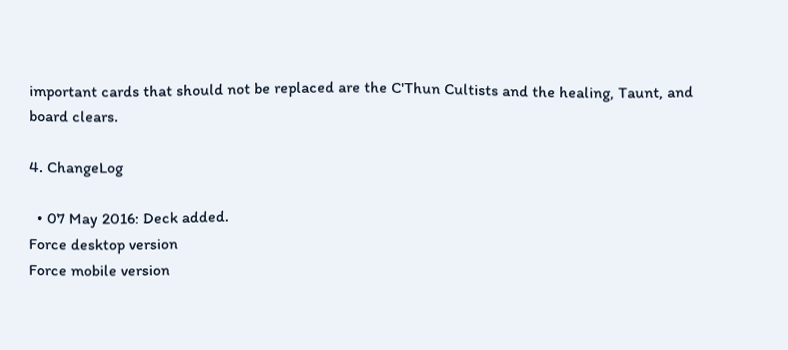important cards that should not be replaced are the C'Thun Cultists and the healing, Taunt, and board clears.

4. ChangeLog

  • 07 May 2016: Deck added.
Force desktop version
Force mobile version